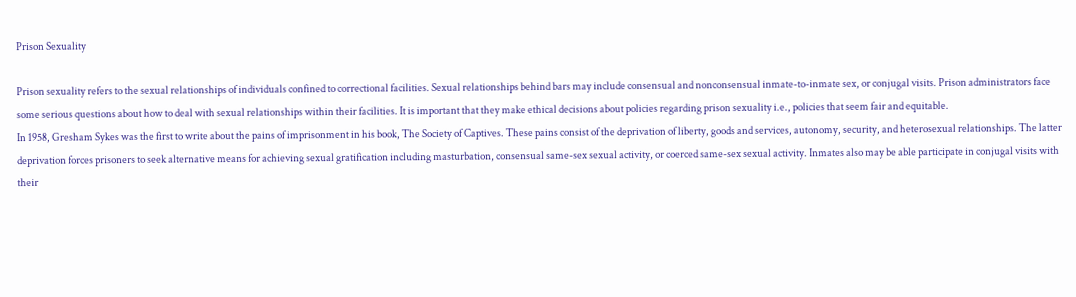Prison Sexuality

Prison sexuality refers to the sexual relationships of individuals confined to correctional facilities. Sexual relationships behind bars may include consensual and nonconsensual inmate-to-inmate sex, or conjugal visits. Prison administrators face some serious questions about how to deal with sexual relationships within their facilities. It is important that they make ethical decisions about policies regarding prison sexuality i.e., policies that seem fair and equitable.
In 1958, Gresham Sykes was the first to write about the pains of imprisonment in his book, The Society of Captives. These pains consist of the deprivation of liberty, goods and services, autonomy, security, and heterosexual relationships. The latter deprivation forces prisoners to seek alternative means for achieving sexual gratification including masturbation, consensual same-sex sexual activity, or coerced same-sex sexual activity. Inmates also may be able participate in conjugal visits with their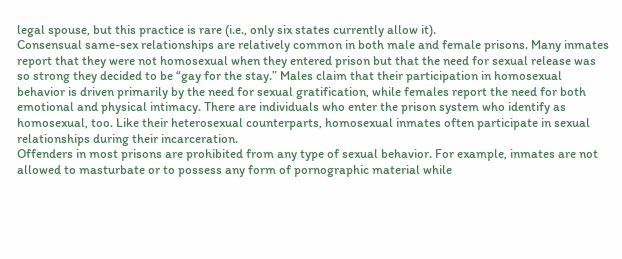legal spouse, but this practice is rare (i.e., only six states currently allow it).
Consensual same-sex relationships are relatively common in both male and female prisons. Many inmates report that they were not homosexual when they entered prison but that the need for sexual release was so strong they decided to be “gay for the stay.” Males claim that their participation in homosexual behavior is driven primarily by the need for sexual gratification, while females report the need for both emotional and physical intimacy. There are individuals who enter the prison system who identify as homosexual, too. Like their heterosexual counterparts, homosexual inmates often participate in sexual relationships during their incarceration.
Offenders in most prisons are prohibited from any type of sexual behavior. For example, inmates are not allowed to masturbate or to possess any form of pornographic material while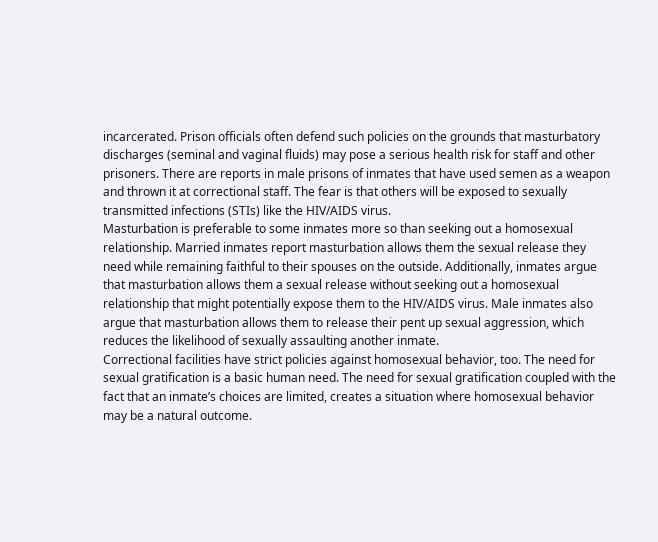incarcerated. Prison officials often defend such policies on the grounds that masturbatory discharges (seminal and vaginal fluids) may pose a serious health risk for staff and other prisoners. There are reports in male prisons of inmates that have used semen as a weapon and thrown it at correctional staff. The fear is that others will be exposed to sexually transmitted infections (STIs) like the HIV/AIDS virus.
Masturbation is preferable to some inmates more so than seeking out a homosexual relationship. Married inmates report masturbation allows them the sexual release they need while remaining faithful to their spouses on the outside. Additionally, inmates argue that masturbation allows them a sexual release without seeking out a homosexual relationship that might potentially expose them to the HIV/AIDS virus. Male inmates also argue that masturbation allows them to release their pent up sexual aggression, which reduces the likelihood of sexually assaulting another inmate.
Correctional facilities have strict policies against homosexual behavior, too. The need for sexual gratification is a basic human need. The need for sexual gratification coupled with the fact that an inmate’s choices are limited, creates a situation where homosexual behavior may be a natural outcome.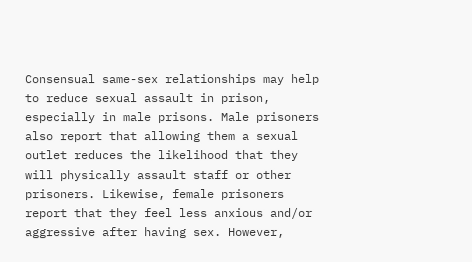Consensual same-sex relationships may help to reduce sexual assault in prison, especially in male prisons. Male prisoners also report that allowing them a sexual outlet reduces the likelihood that they will physically assault staff or other prisoners. Likewise, female prisoners report that they feel less anxious and/or aggressive after having sex. However,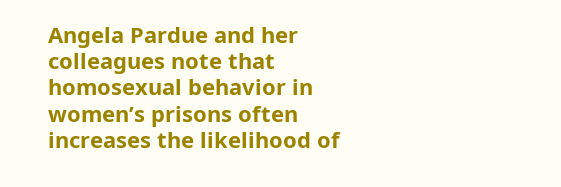Angela Pardue and her colleagues note that homosexual behavior in women’s prisons often increases the likelihood of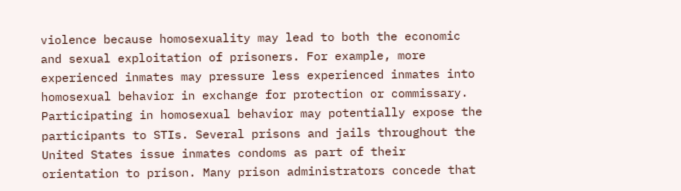violence because homosexuality may lead to both the economic and sexual exploitation of prisoners. For example, more experienced inmates may pressure less experienced inmates into homosexual behavior in exchange for protection or commissary.
Participating in homosexual behavior may potentially expose the participants to STIs. Several prisons and jails throughout the United States issue inmates condoms as part of their orientation to prison. Many prison administrators concede that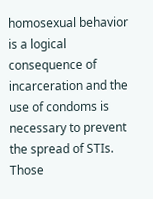homosexual behavior is a logical consequence of incarceration and the use of condoms is necessary to prevent the spread of STIs. Those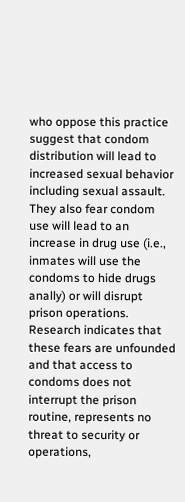who oppose this practice suggest that condom distribution will lead to increased sexual behavior including sexual assault. They also fear condom use will lead to an increase in drug use (i.e., inmates will use the condoms to hide drugs anally) or will disrupt prison operations. Research indicates that these fears are unfounded and that access to condoms does not interrupt the prison routine, represents no threat to security or operations,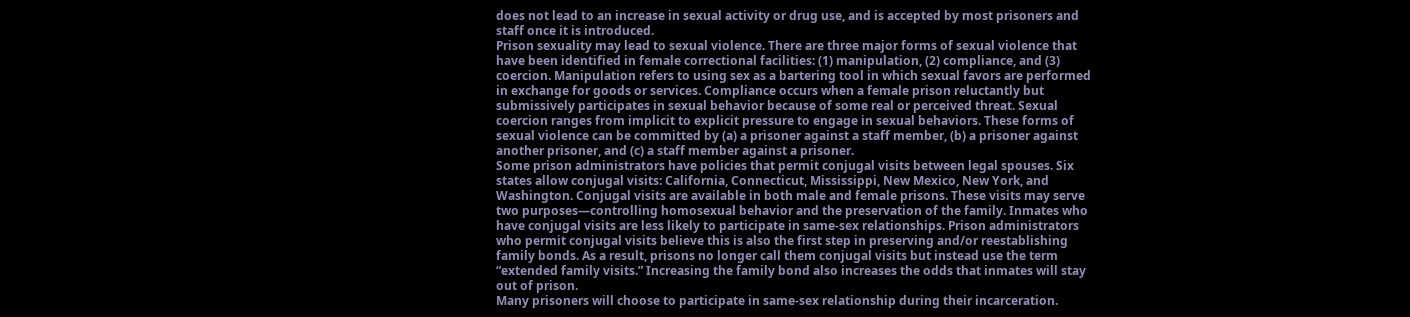does not lead to an increase in sexual activity or drug use, and is accepted by most prisoners and staff once it is introduced.
Prison sexuality may lead to sexual violence. There are three major forms of sexual violence that have been identified in female correctional facilities: (1) manipulation, (2) compliance, and (3) coercion. Manipulation refers to using sex as a bartering tool in which sexual favors are performed in exchange for goods or services. Compliance occurs when a female prison reluctantly but submissively participates in sexual behavior because of some real or perceived threat. Sexual coercion ranges from implicit to explicit pressure to engage in sexual behaviors. These forms of sexual violence can be committed by (a) a prisoner against a staff member, (b) a prisoner against another prisoner, and (c) a staff member against a prisoner.
Some prison administrators have policies that permit conjugal visits between legal spouses. Six states allow conjugal visits: California, Connecticut, Mississippi, New Mexico, New York, and Washington. Conjugal visits are available in both male and female prisons. These visits may serve two purposes—controlling homosexual behavior and the preservation of the family. Inmates who have conjugal visits are less likely to participate in same-sex relationships. Prison administrators who permit conjugal visits believe this is also the first step in preserving and/or reestablishing family bonds. As a result, prisons no longer call them conjugal visits but instead use the term “extended family visits.” Increasing the family bond also increases the odds that inmates will stay out of prison.
Many prisoners will choose to participate in same-sex relationship during their incarceration.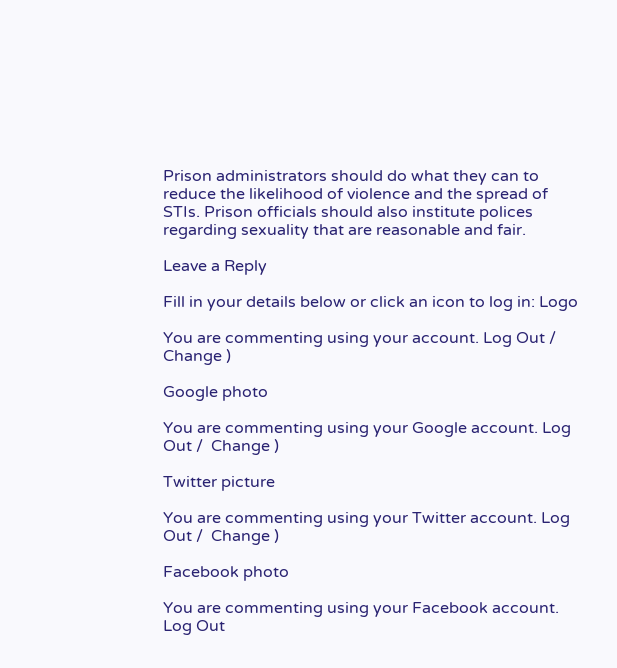Prison administrators should do what they can to reduce the likelihood of violence and the spread of STIs. Prison officials should also institute polices regarding sexuality that are reasonable and fair.

Leave a Reply

Fill in your details below or click an icon to log in: Logo

You are commenting using your account. Log Out /  Change )

Google photo

You are commenting using your Google account. Log Out /  Change )

Twitter picture

You are commenting using your Twitter account. Log Out /  Change )

Facebook photo

You are commenting using your Facebook account. Log Out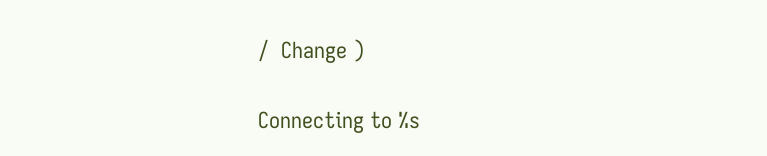/  Change )

Connecting to %s